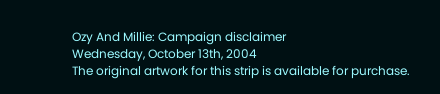Ozy And Millie: Campaign disclaimer
Wednesday, October 13th, 2004
The original artwork for this strip is available for purchase.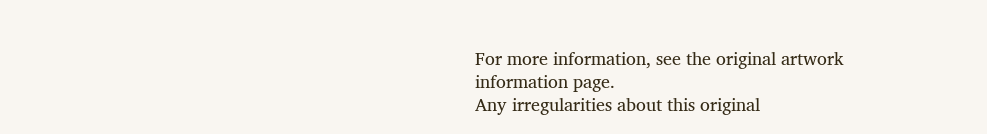For more information, see the original artwork information page.
Any irregularities about this original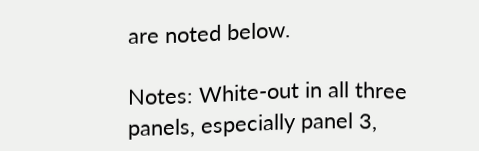are noted below.

Notes: White-out in all three panels, especially panel 3,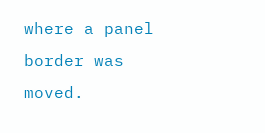where a panel border was moved.